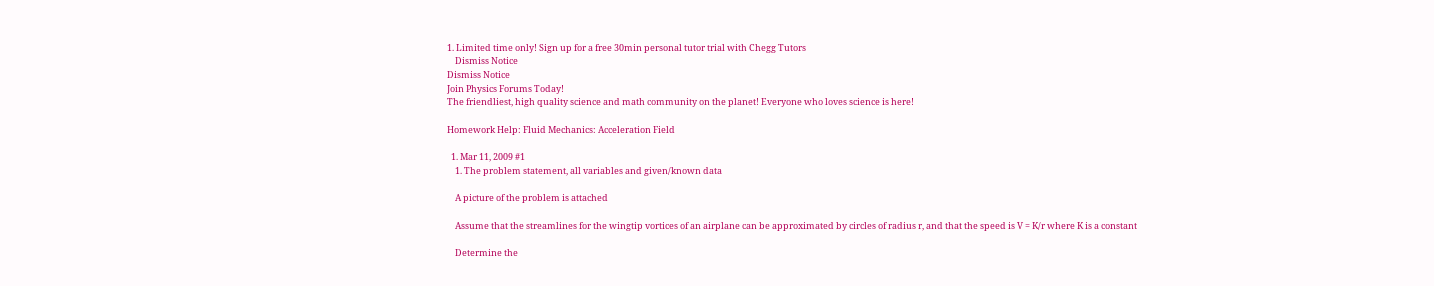1. Limited time only! Sign up for a free 30min personal tutor trial with Chegg Tutors
    Dismiss Notice
Dismiss Notice
Join Physics Forums Today!
The friendliest, high quality science and math community on the planet! Everyone who loves science is here!

Homework Help: Fluid Mechanics: Acceleration Field

  1. Mar 11, 2009 #1
    1. The problem statement, all variables and given/known data

    A picture of the problem is attached

    Assume that the streamlines for the wingtip vortices of an airplane can be approximated by circles of radius r, and that the speed is V = K/r where K is a constant

    Determine the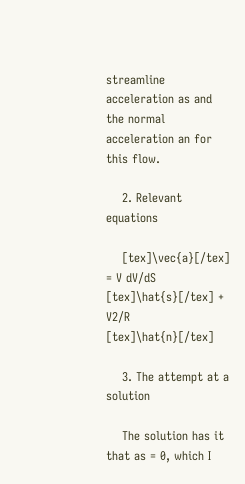streamline acceleration as and the normal acceleration an for this flow.

    2. Relevant equations

    [tex]\vec{a}[/tex] = V dV/dS [tex]\hat{s}[/tex] + V2/R [tex]\hat{n}[/tex]

    3. The attempt at a solution

    The solution has it that as = 0, which I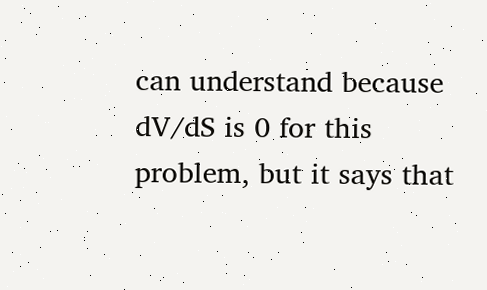can understand because dV/dS is 0 for this problem, but it says that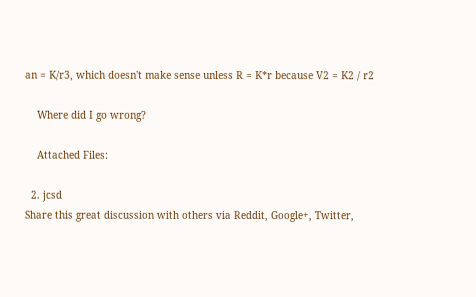an = K/r3, which doesn't make sense unless R = K*r because V2 = K2 / r2

    Where did I go wrong?

    Attached Files:

  2. jcsd
Share this great discussion with others via Reddit, Google+, Twitter,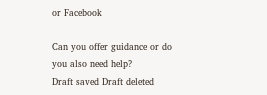or Facebook

Can you offer guidance or do you also need help?
Draft saved Draft deleted